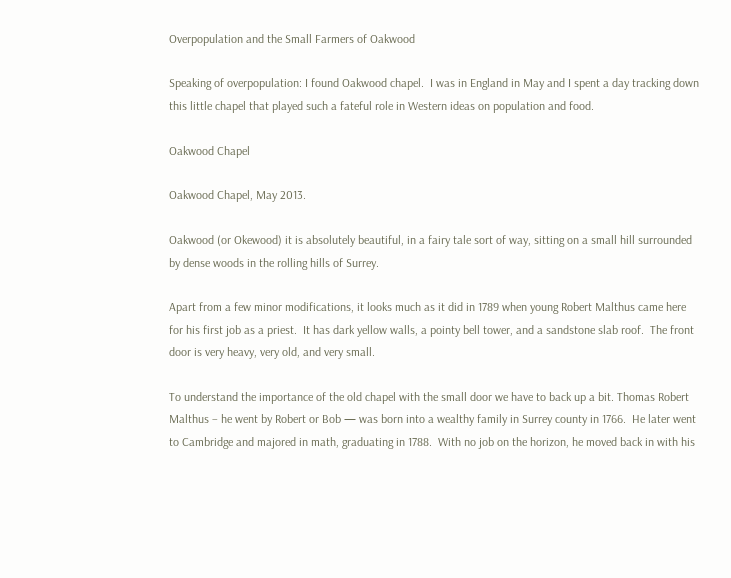Overpopulation and the Small Farmers of Oakwood

Speaking of overpopulation: I found Oakwood chapel.  I was in England in May and I spent a day tracking down this little chapel that played such a fateful role in Western ideas on population and food.

Oakwood Chapel

Oakwood Chapel, May 2013.

Oakwood (or Okewood) it is absolutely beautiful, in a fairy tale sort of way, sitting on a small hill surrounded by dense woods in the rolling hills of Surrey.

Apart from a few minor modifications, it looks much as it did in 1789 when young Robert Malthus came here for his first job as a priest.  It has dark yellow walls, a pointy bell tower, and a sandstone slab roof.  The front door is very heavy, very old, and very small.

To understand the importance of the old chapel with the small door we have to back up a bit. Thomas Robert Malthus – he went by Robert or Bob — was born into a wealthy family in Surrey county in 1766.  He later went to Cambridge and majored in math, graduating in 1788.  With no job on the horizon, he moved back in with his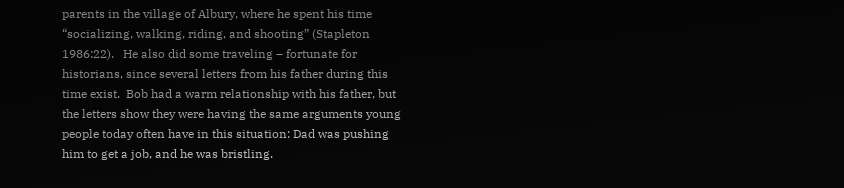parents in the village of Albury, where he spent his time “socializing, walking, riding, and shooting” (Stapleton 1986:22).   He also did some traveling – fortunate for historians, since several letters from his father during this time exist.  Bob had a warm relationship with his father, but the letters show they were having the same arguments young people today often have in this situation: Dad was pushing him to get a job, and he was bristling.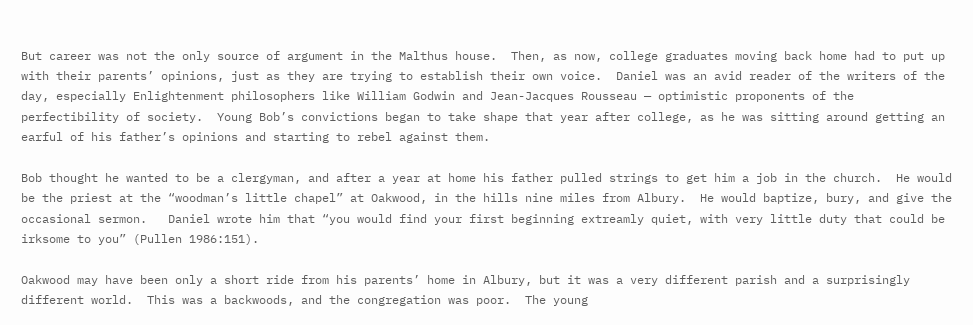But career was not the only source of argument in the Malthus house.  Then, as now, college graduates moving back home had to put up with their parents’ opinions, just as they are trying to establish their own voice.  Daniel was an avid reader of the writers of the day, especially Enlightenment philosophers like William Godwin and Jean-Jacques Rousseau — optimistic proponents of the perfectibility of society.  Young Bob’s convictions began to take shape that year after college, as he was sitting around getting an earful of his father’s opinions and starting to rebel against them.

Bob thought he wanted to be a clergyman, and after a year at home his father pulled strings to get him a job in the church.  He would be the priest at the “woodman’s little chapel” at Oakwood, in the hills nine miles from Albury.  He would baptize, bury, and give the occasional sermon.   Daniel wrote him that “you would find your first beginning extreamly quiet, with very little duty that could be irksome to you” (Pullen 1986:151).

Oakwood may have been only a short ride from his parents’ home in Albury, but it was a very different parish and a surprisingly different world.  This was a backwoods, and the congregation was poor.  The young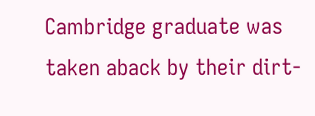Cambridge graduate was taken aback by their dirt-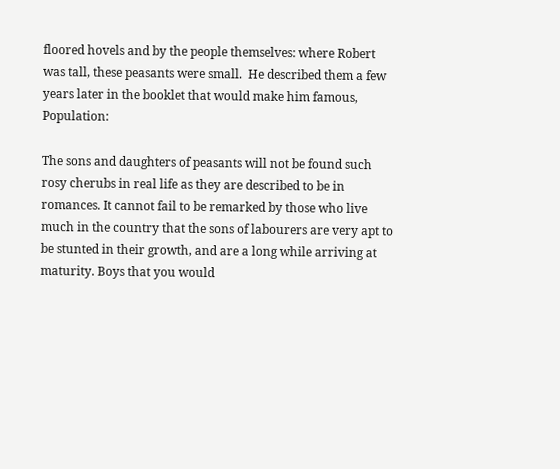floored hovels and by the people themselves: where Robert was tall, these peasants were small.  He described them a few years later in the booklet that would make him famous,  Population:

The sons and daughters of peasants will not be found such rosy cherubs in real life as they are described to be in romances. It cannot fail to be remarked by those who live much in the country that the sons of labourers are very apt to be stunted in their growth, and are a long while arriving at maturity. Boys that you would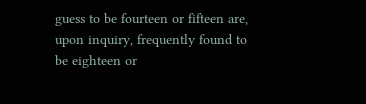guess to be fourteen or fifteen are, upon inquiry, frequently found to be eighteen or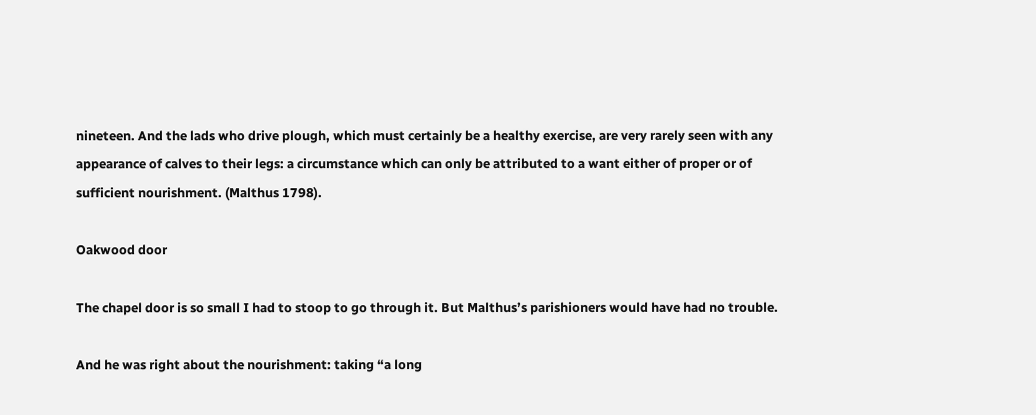nineteen. And the lads who drive plough, which must certainly be a healthy exercise, are very rarely seen with any appearance of calves to their legs: a circumstance which can only be attributed to a want either of proper or of sufficient nourishment. (Malthus 1798).

Oakwood door

The chapel door is so small I had to stoop to go through it. But Malthus’s parishioners would have had no trouble.

And he was right about the nourishment: taking “a long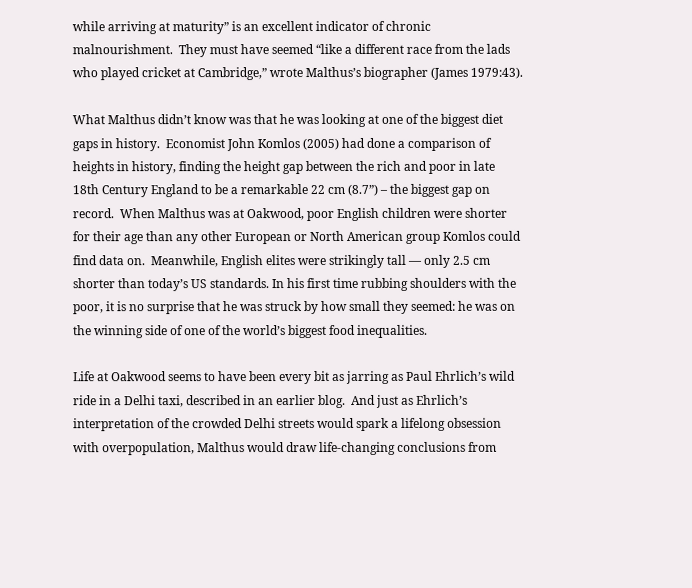while arriving at maturity” is an excellent indicator of chronic malnourishment.  They must have seemed “like a different race from the lads who played cricket at Cambridge,” wrote Malthus’s biographer (James 1979:43).

What Malthus didn’t know was that he was looking at one of the biggest diet gaps in history.  Economist John Komlos (2005) had done a comparison of heights in history, finding the height gap between the rich and poor in late 18th Century England to be a remarkable 22 cm (8.7”) – the biggest gap on record.  When Malthus was at Oakwood, poor English children were shorter for their age than any other European or North American group Komlos could find data on.  Meanwhile, English elites were strikingly tall — only 2.5 cm shorter than today’s US standards. In his first time rubbing shoulders with the poor, it is no surprise that he was struck by how small they seemed: he was on the winning side of one of the world’s biggest food inequalities.

Life at Oakwood seems to have been every bit as jarring as Paul Ehrlich’s wild ride in a Delhi taxi, described in an earlier blog.  And just as Ehrlich’s interpretation of the crowded Delhi streets would spark a lifelong obsession with overpopulation, Malthus would draw life-changing conclusions from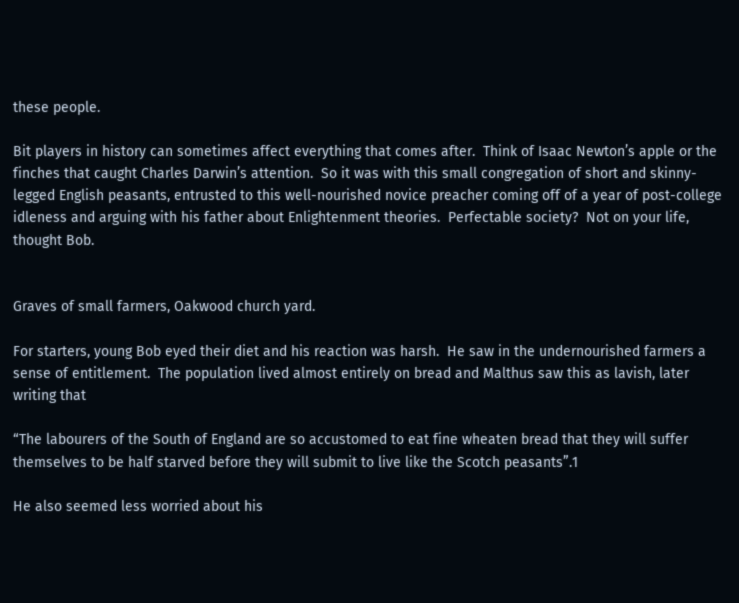these people.

Bit players in history can sometimes affect everything that comes after.  Think of Isaac Newton’s apple or the finches that caught Charles Darwin’s attention.  So it was with this small congregation of short and skinny-legged English peasants, entrusted to this well-nourished novice preacher coming off of a year of post-college idleness and arguing with his father about Enlightenment theories.  Perfectable society?  Not on your life, thought Bob.


Graves of small farmers, Oakwood church yard.

For starters, young Bob eyed their diet and his reaction was harsh.  He saw in the undernourished farmers a sense of entitlement.  The population lived almost entirely on bread and Malthus saw this as lavish, later writing that

“The labourers of the South of England are so accustomed to eat fine wheaten bread that they will suffer themselves to be half starved before they will submit to live like the Scotch peasants”.1

He also seemed less worried about his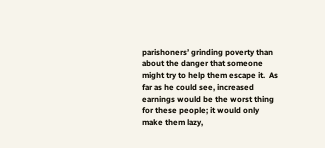parishoners’ grinding poverty than about the danger that someone might try to help them escape it.  As far as he could see, increased earnings would be the worst thing for these people; it would only make them lazy,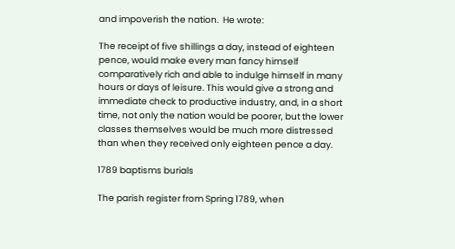and impoverish the nation.  He wrote:

The receipt of five shillings a day, instead of eighteen pence, would make every man fancy himself comparatively rich and able to indulge himself in many hours or days of leisure. This would give a strong and immediate check to productive industry, and, in a short time, not only the nation would be poorer, but the lower classes themselves would be much more distressed than when they received only eighteen pence a day.

1789 baptisms burials

The parish register from Spring 1789, when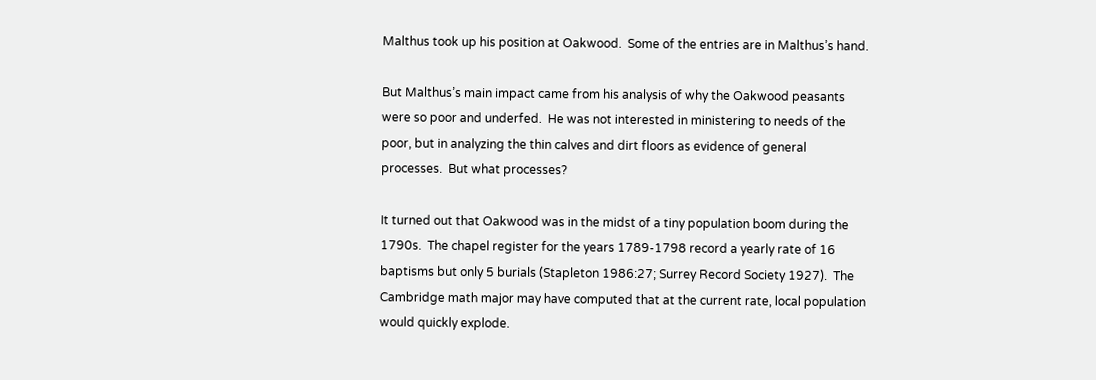Malthus took up his position at Oakwood.  Some of the entries are in Malthus’s hand.

But Malthus’s main impact came from his analysis of why the Oakwood peasants were so poor and underfed.  He was not interested in ministering to needs of the poor, but in analyzing the thin calves and dirt floors as evidence of general processes.  But what processes?

It turned out that Oakwood was in the midst of a tiny population boom during the 1790s.  The chapel register for the years 1789-1798 record a yearly rate of 16 baptisms but only 5 burials (Stapleton 1986:27; Surrey Record Society 1927).  The Cambridge math major may have computed that at the current rate, local population would quickly explode.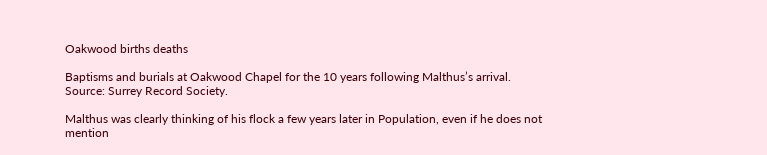Oakwood births deaths

Baptisms and burials at Oakwood Chapel for the 10 years following Malthus’s arrival. Source: Surrey Record Society.

Malthus was clearly thinking of his flock a few years later in Population, even if he does not mention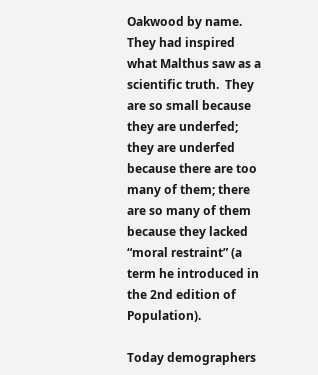Oakwood by name.  They had inspired what Malthus saw as a scientific truth.  They are so small because they are underfed; they are underfed because there are too many of them; there are so many of them because they lacked “moral restraint” (a term he introduced in the 2nd edition of Population).

Today demographers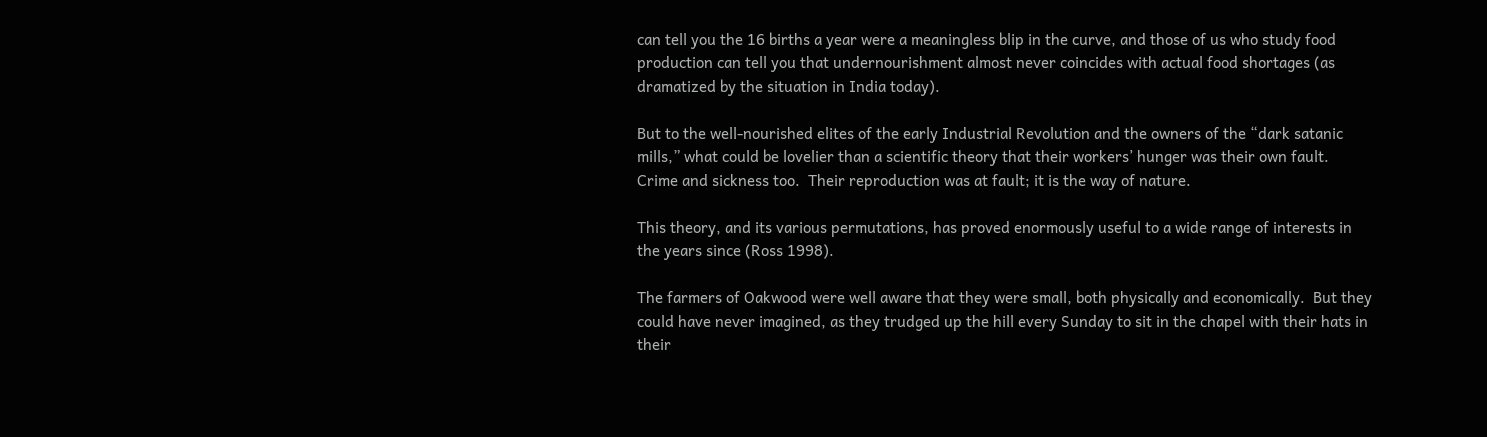can tell you the 16 births a year were a meaningless blip in the curve, and those of us who study food production can tell you that undernourishment almost never coincides with actual food shortages (as dramatized by the situation in India today).

But to the well-nourished elites of the early Industrial Revolution and the owners of the “dark satanic mills,” what could be lovelier than a scientific theory that their workers’ hunger was their own fault.  Crime and sickness too.  Their reproduction was at fault; it is the way of nature.

This theory, and its various permutations, has proved enormously useful to a wide range of interests in the years since (Ross 1998).

The farmers of Oakwood were well aware that they were small, both physically and economically.  But they could have never imagined, as they trudged up the hill every Sunday to sit in the chapel with their hats in their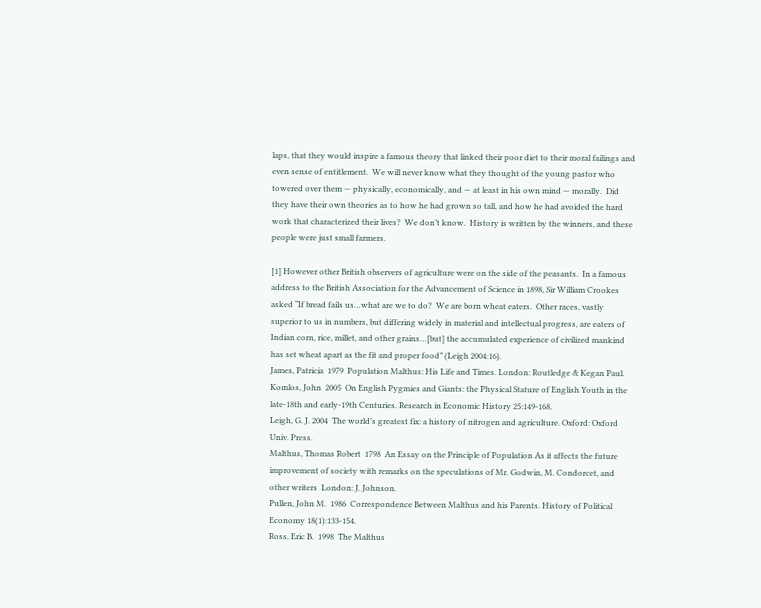laps, that they would inspire a famous theory that linked their poor diet to their moral failings and even sense of entitlement.  We will never know what they thought of the young pastor who towered over them — physically, economically, and — at least in his own mind — morally.  Did they have their own theories as to how he had grown so tall, and how he had avoided the hard work that characterized their lives?  We don’t know.  History is written by the winners, and these people were just small farmers.

[1] However other British observers of agriculture were on the side of the peasants.  In a famous address to the British Association for the Advancement of Science in 1898, Sir William Crookes asked “If bread fails us…what are we to do?  We are born wheat eaters.  Other races, vastly superior to us in numbers, but differing widely in material and intellectual progress, are eaters of Indian corn, rice, millet, and other grains…[but] the accumulated experience of civilized mankind has set wheat apart as the fit and proper food” (Leigh 2004:16).
James, Patricia  1979  Population Malthus: His Life and Times. London: Routledge & Kegan Paul.
Komlos, John  2005  On English Pygmies and Giants: the Physical Stature of English Youth in the late-18th and early-19th Centuries. Research in Economic History 25:149-168.
Leigh, G. J. 2004  The world’s greatest fix: a history of nitrogen and agriculture. Oxford: Oxford Univ. Press.
Malthus, Thomas Robert  1798  An Essay on the Principle of Population As it affects the future improvement of society with remarks on the speculations of Mr. Godwin, M. Condorcet, and other writers  London: J. Johnson.
Pullen, John M.  1986  Correspondence Between Malthus and his Parents. History of Political Economy 18(1):133-154.
Ross, Eric B.  1998  The Malthus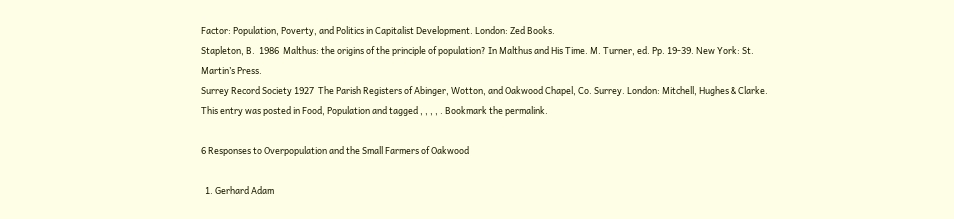Factor: Population, Poverty, and Politics in Capitalist Development. London: Zed Books.
Stapleton, B.  1986  Malthus: the origins of the principle of population? In Malthus and His Time. M. Turner, ed. Pp. 19-39. New York: St. Martin’s Press.
Surrey Record Society 1927  The Parish Registers of Abinger, Wotton, and Oakwood Chapel, Co. Surrey. London: Mitchell, Hughes & Clarke.
This entry was posted in Food, Population and tagged , , , , . Bookmark the permalink.

6 Responses to Overpopulation and the Small Farmers of Oakwood

  1. Gerhard Adam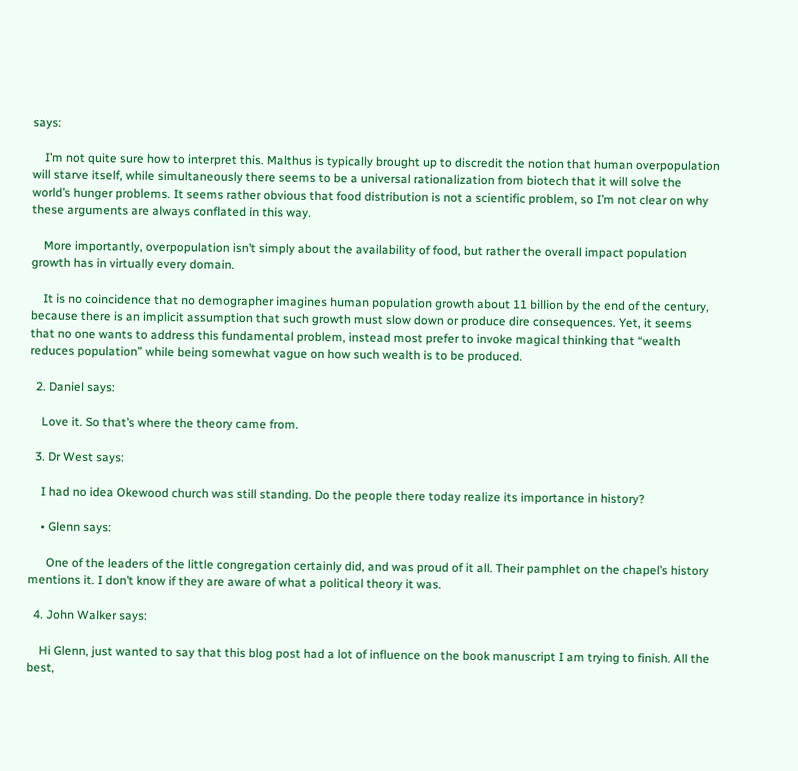says:

    I’m not quite sure how to interpret this. Malthus is typically brought up to discredit the notion that human overpopulation will starve itself, while simultaneously there seems to be a universal rationalization from biotech that it will solve the world’s hunger problems. It seems rather obvious that food distribution is not a scientific problem, so I’m not clear on why these arguments are always conflated in this way.

    More importantly, overpopulation isn’t simply about the availability of food, but rather the overall impact population growth has in virtually every domain.

    It is no coincidence that no demographer imagines human population growth about 11 billion by the end of the century, because there is an implicit assumption that such growth must slow down or produce dire consequences. Yet, it seems that no one wants to address this fundamental problem, instead most prefer to invoke magical thinking that “wealth reduces population” while being somewhat vague on how such wealth is to be produced.

  2. Daniel says:

    Love it. So that’s where the theory came from.

  3. Dr West says:

    I had no idea Okewood church was still standing. Do the people there today realize its importance in history?

    • Glenn says:

      One of the leaders of the little congregation certainly did, and was proud of it all. Their pamphlet on the chapel’s history mentions it. I don’t know if they are aware of what a political theory it was.

  4. John Walker says:

    Hi Glenn, just wanted to say that this blog post had a lot of influence on the book manuscript I am trying to finish. All the best,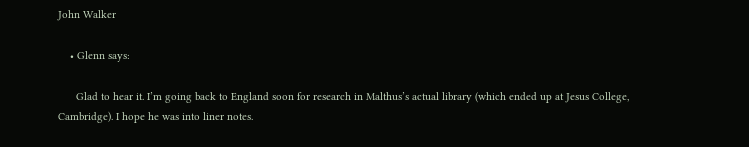John Walker

    • Glenn says:

      Glad to hear it. I’m going back to England soon for research in Malthus’s actual library (which ended up at Jesus College, Cambridge). I hope he was into liner notes.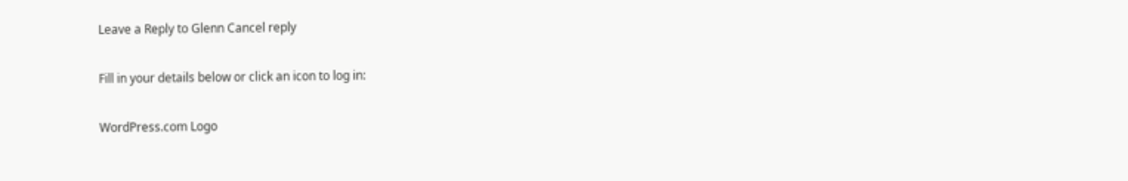Leave a Reply to Glenn Cancel reply

Fill in your details below or click an icon to log in:

WordPress.com Logo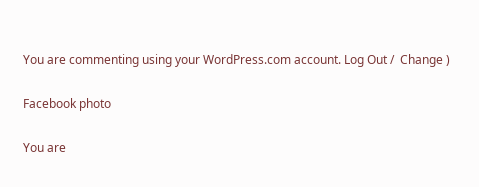You are commenting using your WordPress.com account. Log Out /  Change )

Facebook photo

You are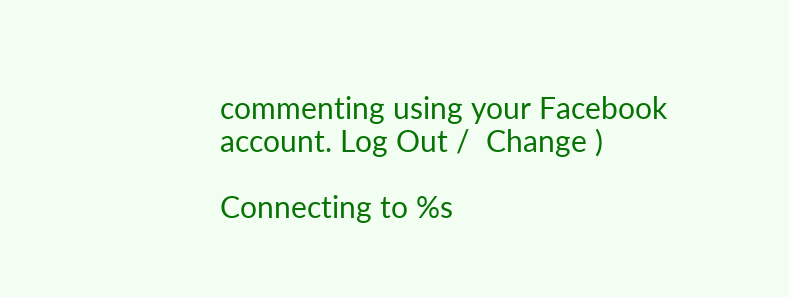commenting using your Facebook account. Log Out /  Change )

Connecting to %s